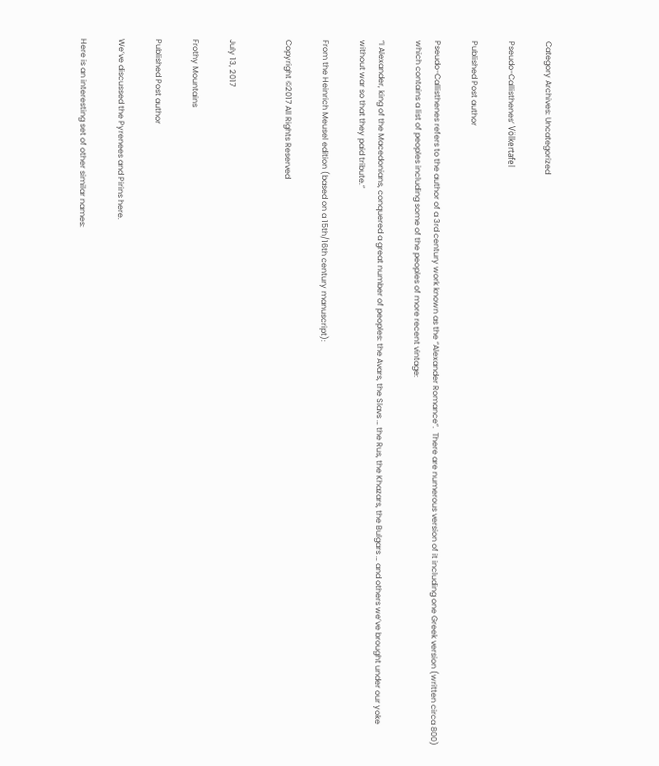Category Archives: Uncategorized

Pseudo-Callisthenes’ Völkertafel

Published Post author

Pseudo-Callisthenes refers to the author of a 3rd century work known as the “Alexander Romance”.  There are numerous version of it including one Greek version (written circa 800) which contains a list of peoples including some of the peoples of more recent vintage:

“I Alexander, king of the Macedonians, conquered a great number of peoples: the Avars, the Slavs … the Rus, the Khazars, the Bulgars … and others we’ve brought under our yoke without war so that they paid tribute.”

From the Heinrich Meusel edition (based on a 15th/16th century manuscript):

Copyright ©2017 All Rights Reserved


July 13, 2017

Frothy Mountains

Published Post author

We’ve discussed the Pyrenees and Pirins here.

Here is an interesting set of other similar names: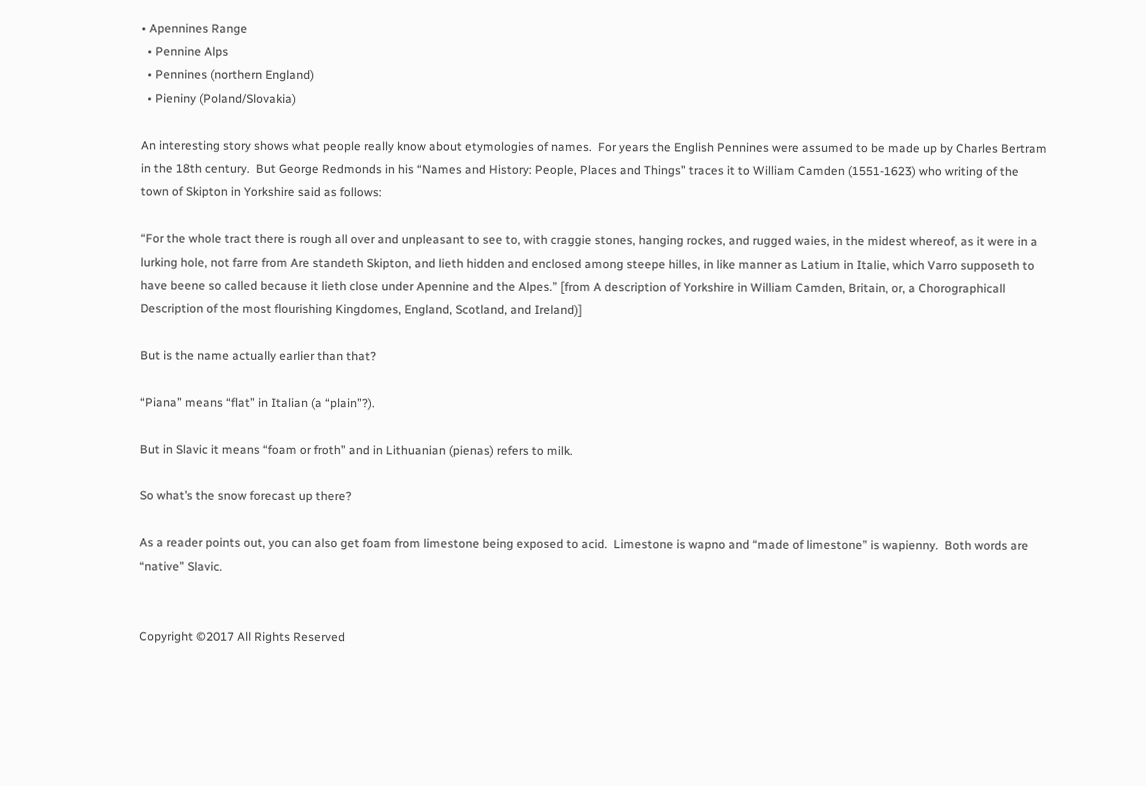• Apennines Range
  • Pennine Alps
  • Pennines (northern England)
  • Pieniny (Poland/Slovakia)

An interesting story shows what people really know about etymologies of names.  For years the English Pennines were assumed to be made up by Charles Bertram in the 18th century.  But George Redmonds in his “Names and History: People, Places and Things” traces it to William Camden (1551-1623) who writing of the town of Skipton in Yorkshire said as follows:

“For the whole tract there is rough all over and unpleasant to see to, with craggie stones, hanging rockes, and rugged waies, in the midest whereof, as it were in a lurking hole, not farre from Are standeth Skipton, and lieth hidden and enclosed among steepe hilles, in like manner as Latium in Italie, which Varro supposeth to have beene so called because it lieth close under Apennine and the Alpes.” [from A description of Yorkshire in William Camden, Britain, or, a Chorographicall Description of the most flourishing Kingdomes, England, Scotland, and Ireland)]

But is the name actually earlier than that?

“Piana” means “flat” in Italian (a “plain”?).

But in Slavic it means “foam or froth” and in Lithuanian (pienas) refers to milk.

So what’s the snow forecast up there?

As a reader points out, you can also get foam from limestone being exposed to acid.  Limestone is wapno and “made of limestone” is wapienny.  Both words are “native” Slavic.


Copyright ©2017 All Rights Reserved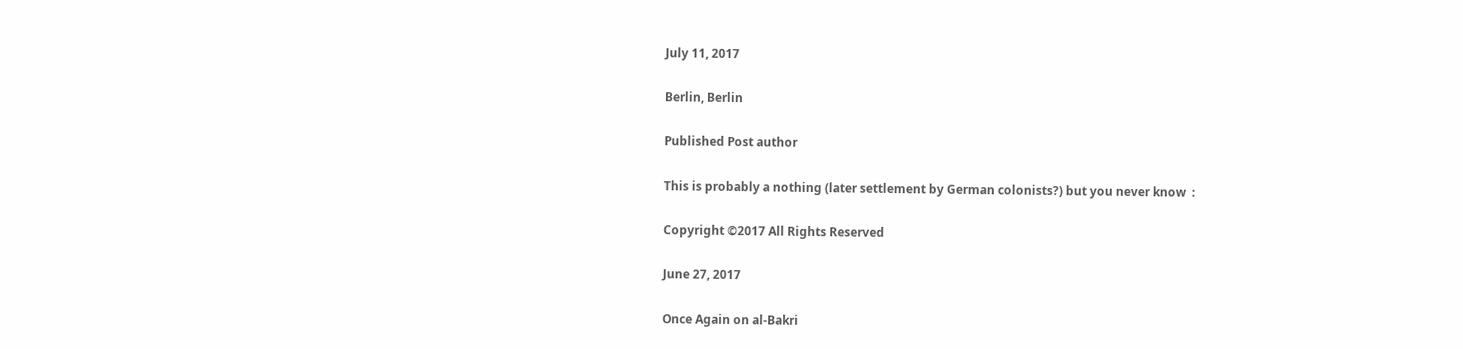July 11, 2017

Berlin, Berlin

Published Post author

This is probably a nothing (later settlement by German colonists?) but you never know  :

Copyright ©2017 All Rights Reserved

June 27, 2017

Once Again on al-Bakri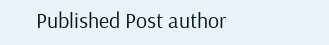Published Post author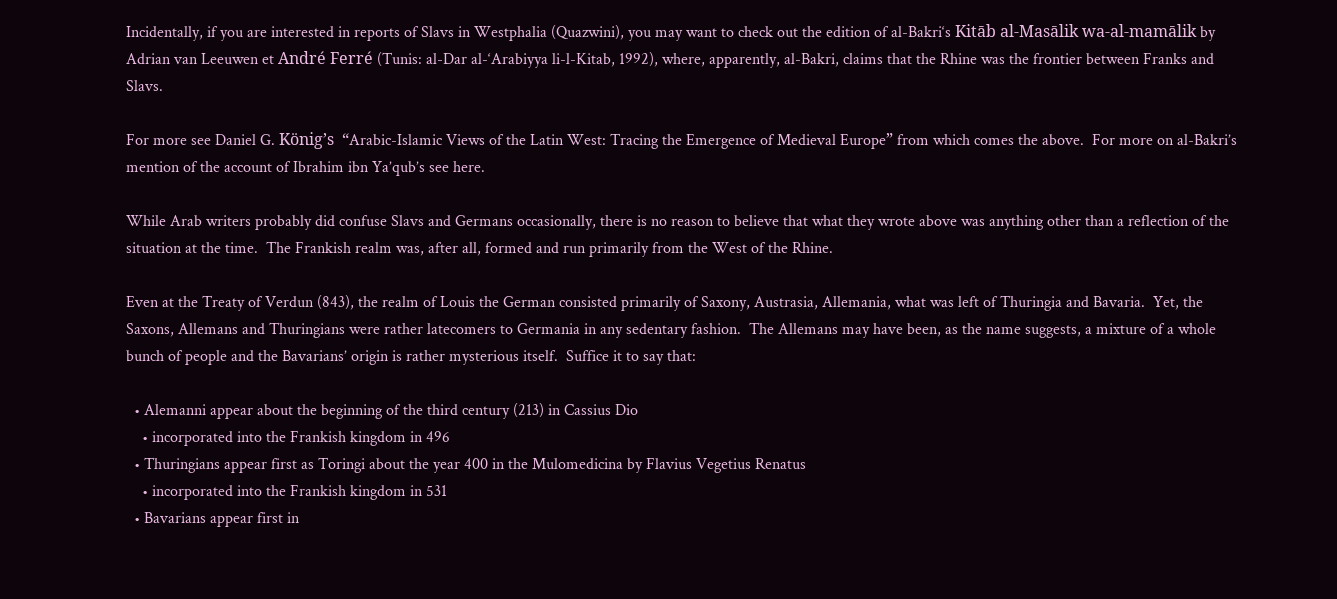Incidentally, if you are interested in reports of Slavs in Westphalia (Quazwini), you may want to check out the edition of al-Bakri‘s Kitāb al-Masālik wa-al-mamālik by Adrian van Leeuwen et André Ferré (Tunis: al-Dar al-‘Arabiyya li-l-Kitab, 1992), where, apparently, al-Bakri, claims that the Rhine was the frontier between Franks and Slavs.

For more see Daniel G. König’s  “Arabic-Islamic Views of the Latin West: Tracing the Emergence of Medieval Europe” from which comes the above.  For more on al-Bakri’s mention of the account of Ibrahim ibn Ya’qub’s see here.

While Arab writers probably did confuse Slavs and Germans occasionally, there is no reason to believe that what they wrote above was anything other than a reflection of the situation at the time.  The Frankish realm was, after all, formed and run primarily from the West of the Rhine.

Even at the Treaty of Verdun (843), the realm of Louis the German consisted primarily of Saxony, Austrasia, Allemania, what was left of Thuringia and Bavaria.  Yet, the Saxons, Allemans and Thuringians were rather latecomers to Germania in any sedentary fashion.  The Allemans may have been, as the name suggests, a mixture of a whole bunch of people and the Bavarians’ origin is rather mysterious itself.  Suffice it to say that:

  • Alemanni appear about the beginning of the third century (213) in Cassius Dio
    • incorporated into the Frankish kingdom in 496
  • Thuringians appear first as Toringi about the year 400 in the Mulomedicina by Flavius Vegetius Renatus
    • incorporated into the Frankish kingdom in 531
  • Bavarians appear first in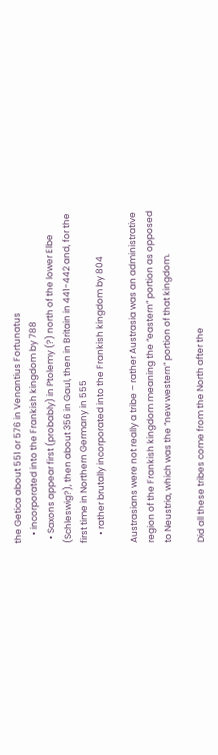the Getica about 551 or 576 in Venantius Fortunatus
    • incorporated into the Frankish kingdom by 788
  • Saxons appear first (probably) in Ptolemy (?) north of the lower Elbe (Schleswig?), then about 356 in Gaul, then in Britain in 441-442 and, for the first time in Northern Germany in 555
    • rather brutally incorporated into the Frankish kingdom by 804

Austrasians were not really a tribe – rather Austrasia was an administrative region of the Frankish kingdom meaning the “eastern” portion as opposed to Neustria, which was the “new western” portion of that kingdom.

Did all these tribes come from the North after the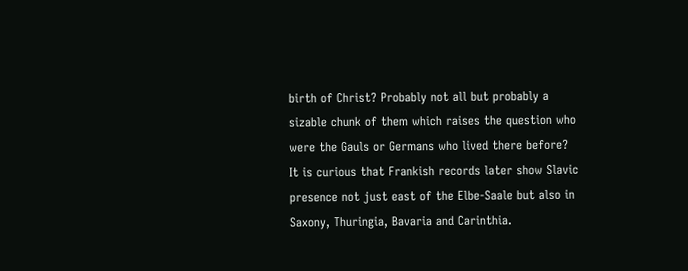birth of Christ? Probably not all but probably a sizable chunk of them which raises the question who were the Gauls or Germans who lived there before?  It is curious that Frankish records later show Slavic presence not just east of the Elbe-Saale but also in Saxony, Thuringia, Bavaria and Carinthia.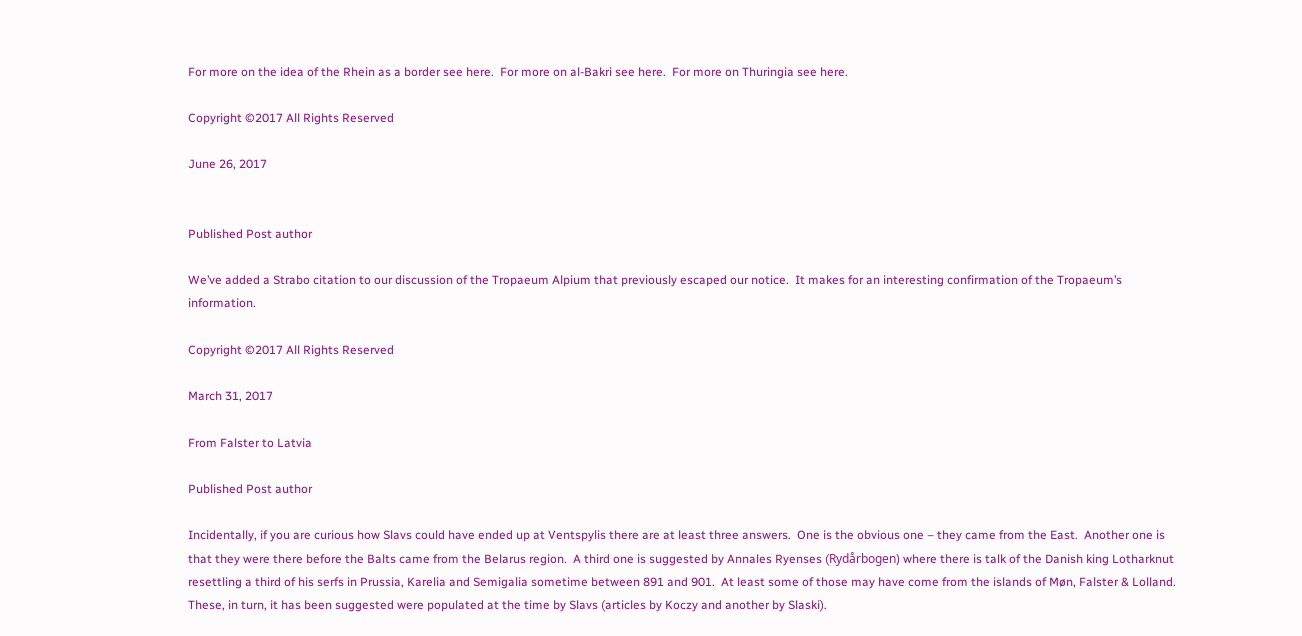For more on the idea of the Rhein as a border see here.  For more on al-Bakri see here.  For more on Thuringia see here.

Copyright ©2017 All Rights Reserved

June 26, 2017


Published Post author

We’ve added a Strabo citation to our discussion of the Tropaeum Alpium that previously escaped our notice.  It makes for an interesting confirmation of the Tropaeum’s information.

Copyright ©2017 All Rights Reserved

March 31, 2017

From Falster to Latvia

Published Post author

Incidentally, if you are curious how Slavs could have ended up at Ventspylis there are at least three answers.  One is the obvious one – they came from the East.  Another one is that they were there before the Balts came from the Belarus region.  A third one is suggested by Annales Ryenses (Rydårbogen) where there is talk of the Danish king Lotharknut resettling a third of his serfs in Prussia, Karelia and Semigalia sometime between 891 and 901.  At least some of those may have come from the islands of Møn, Falster & Lolland.  These, in turn, it has been suggested were populated at the time by Slavs (articles by Koczy and another by Slaski).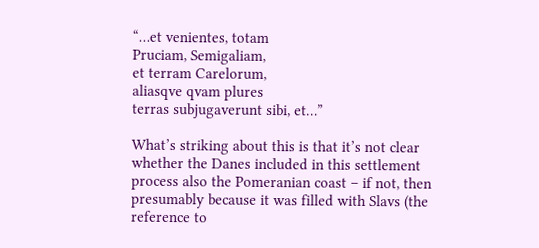“…et venientes, totam
Pruciam, Semigaliam,
et terram Carelorum,
aliasqve qvam plures
terras subjugaverunt sibi, et…”

What’s striking about this is that it’s not clear whether the Danes included in this settlement process also the Pomeranian coast – if not, then presumably because it was filled with Slavs (the reference to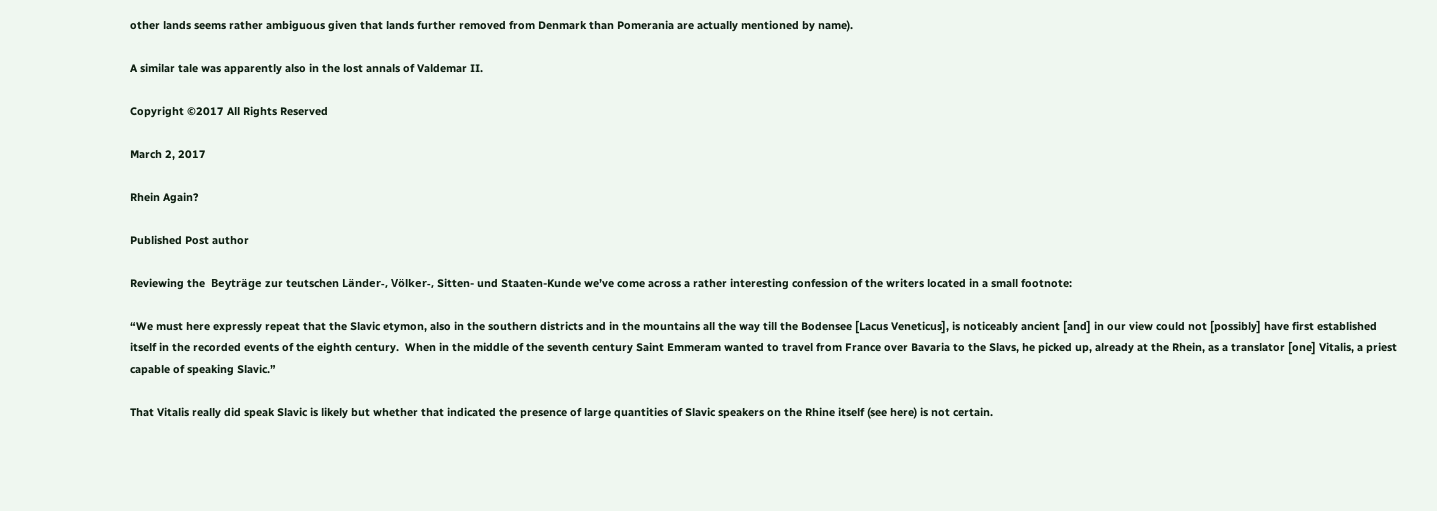other lands seems rather ambiguous given that lands further removed from Denmark than Pomerania are actually mentioned by name).

A similar tale was apparently also in the lost annals of Valdemar II.

Copyright ©2017 All Rights Reserved

March 2, 2017

Rhein Again?

Published Post author

Reviewing the  Beyträge zur teutschen Länder-, Völker-, Sitten- und Staaten-Kunde we’ve come across a rather interesting confession of the writers located in a small footnote:

“We must here expressly repeat that the Slavic etymon, also in the southern districts and in the mountains all the way till the Bodensee [Lacus Veneticus], is noticeably ancient [and] in our view could not [possibly] have first established itself in the recorded events of the eighth century.  When in the middle of the seventh century Saint Emmeram wanted to travel from France over Bavaria to the Slavs, he picked up, already at the Rhein, as a translator [one] Vitalis, a priest capable of speaking Slavic.”

That Vitalis really did speak Slavic is likely but whether that indicated the presence of large quantities of Slavic speakers on the Rhine itself (see here) is not certain.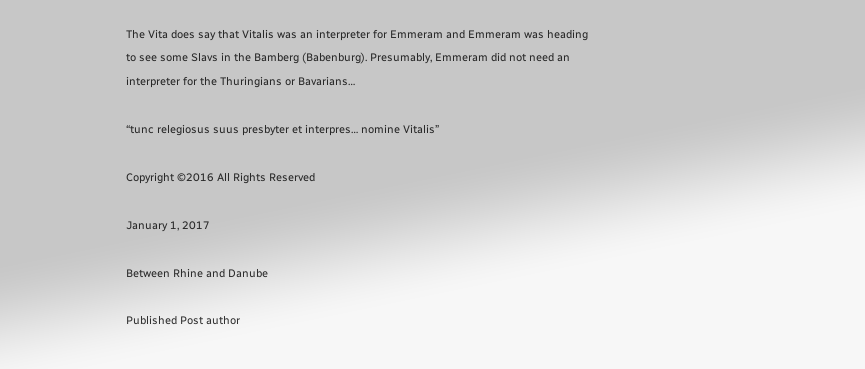The Vita does say that Vitalis was an interpreter for Emmeram and Emmeram was heading to see some Slavs in the Bamberg (Babenburg). Presumably, Emmeram did not need an interpreter for the Thuringians or Bavarians…

“tunc relegiosus suus presbyter et interpres… nomine Vitalis”

Copyright ©2016 All Rights Reserved

January 1, 2017

Between Rhine and Danube

Published Post author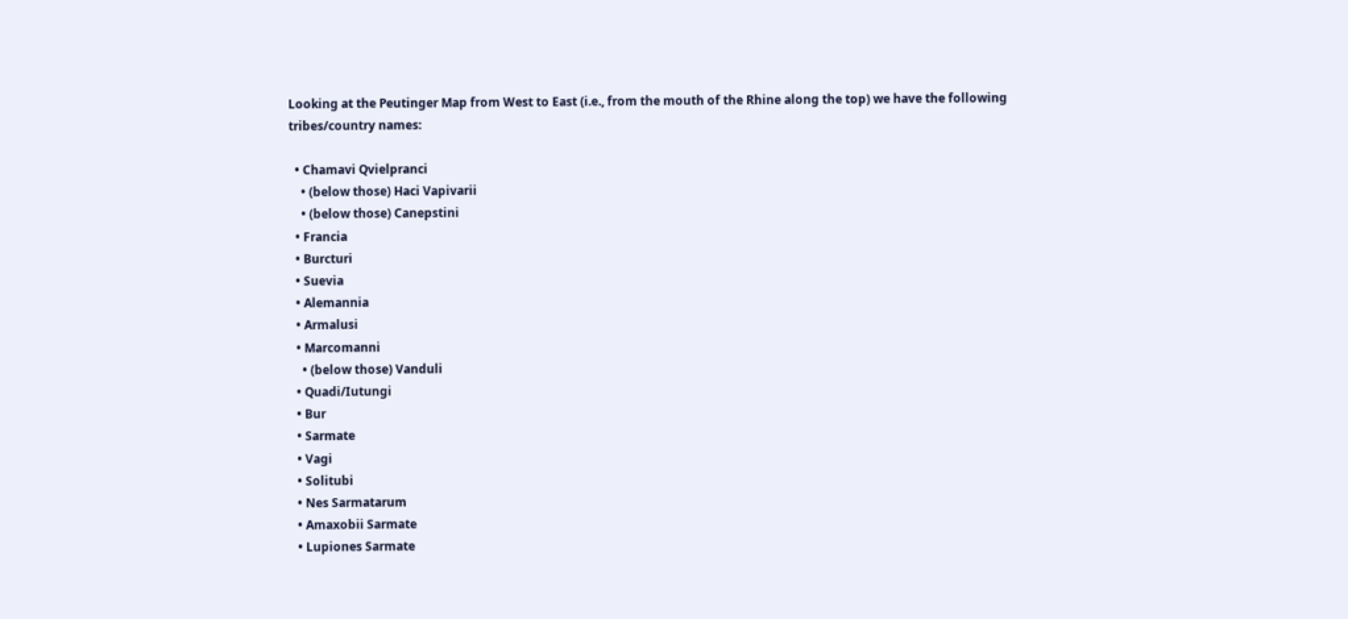Looking at the Peutinger Map from West to East (i.e., from the mouth of the Rhine along the top) we have the following tribes/country names:

  • Chamavi Qvielpranci
    • (below those) Haci Vapivarii
    • (below those) Canepstini
  • Francia
  • Burcturi
  • Suevia
  • Alemannia
  • Armalusi
  • Marcomanni
    • (below those) Vanduli
  • Quadi/Iutungi
  • Bur
  • Sarmate
  • Vagi
  • Solitubi
  • Nes Sarmatarum
  • Amaxobii Sarmate
  • Lupiones Sarmate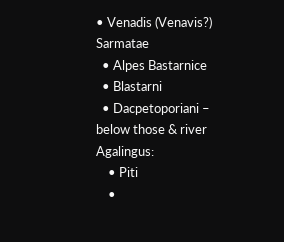• Venadis (Venavis?) Sarmatae
  • Alpes Bastarnice
  • Blastarni
  • Dacpetoporiani – below those & river Agalingus:
    • Piti
    •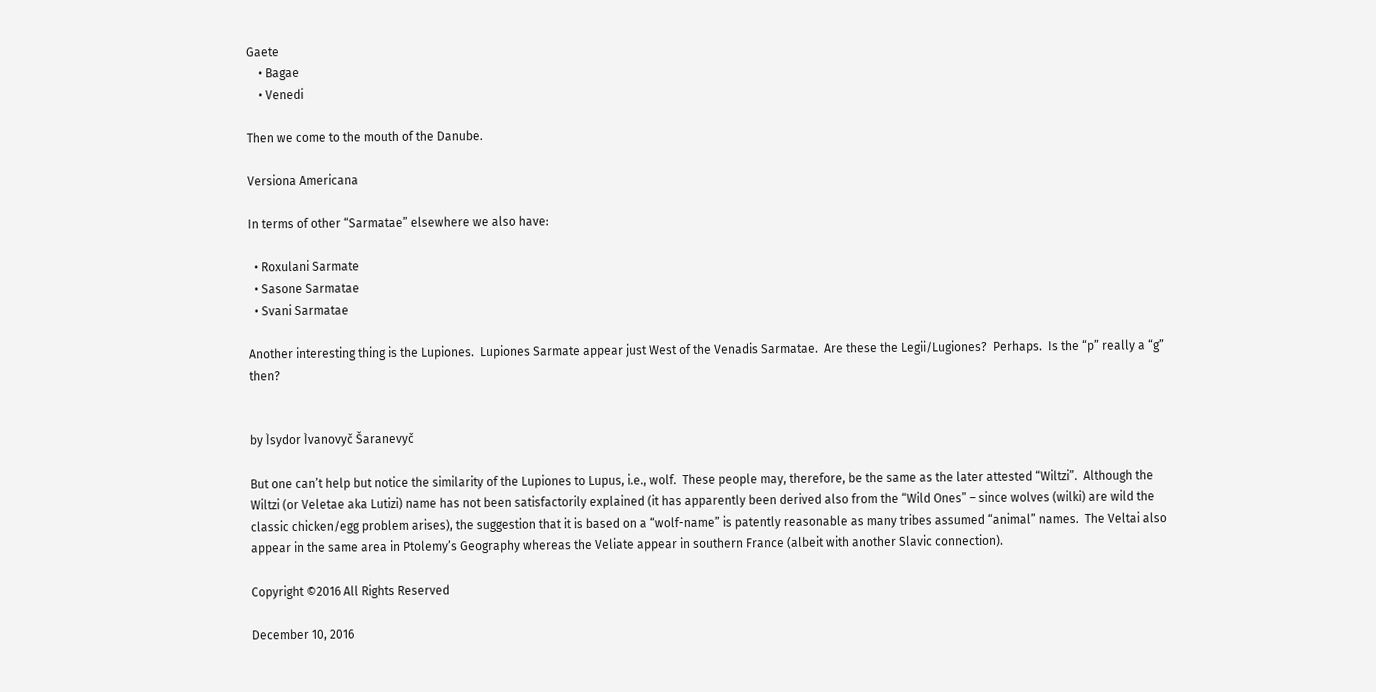Gaete
    • Bagae
    • Venedi

Then we come to the mouth of the Danube.

Versiona Americana

In terms of other “Sarmatae” elsewhere we also have:

  • Roxulani Sarmate
  • Sasone Sarmatae
  • Svani Sarmatae

Another interesting thing is the Lupiones.  Lupiones Sarmate appear just West of the Venadis Sarmatae.  Are these the Legii/Lugiones?  Perhaps.  Is the “p” really a “g” then?


by Ìsydor Ìvanovyč Šaranevyč

But one can’t help but notice the similarity of the Lupiones to Lupus, i.e., wolf.  These people may, therefore, be the same as the later attested “Wiltzi”.  Although the Wiltzi (or Veletae aka Lutizi) name has not been satisfactorily explained (it has apparently been derived also from the “Wild Ones” – since wolves (wilki) are wild the classic chicken/egg problem arises), the suggestion that it is based on a “wolf-name” is patently reasonable as many tribes assumed “animal” names.  The Veltai also appear in the same area in Ptolemy’s Geography whereas the Veliate appear in southern France (albeit with another Slavic connection).

Copyright ©2016 All Rights Reserved

December 10, 2016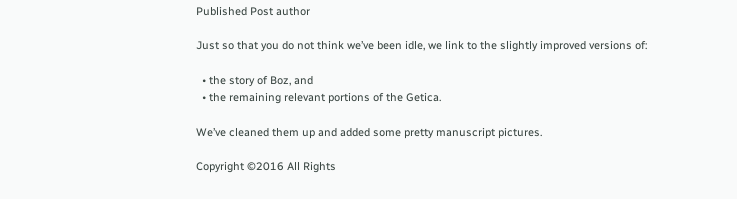Published Post author

Just so that you do not think we’ve been idle, we link to the slightly improved versions of:

  • the story of Boz, and
  • the remaining relevant portions of the Getica.

We’ve cleaned them up and added some pretty manuscript pictures.

Copyright ©2016 All Rights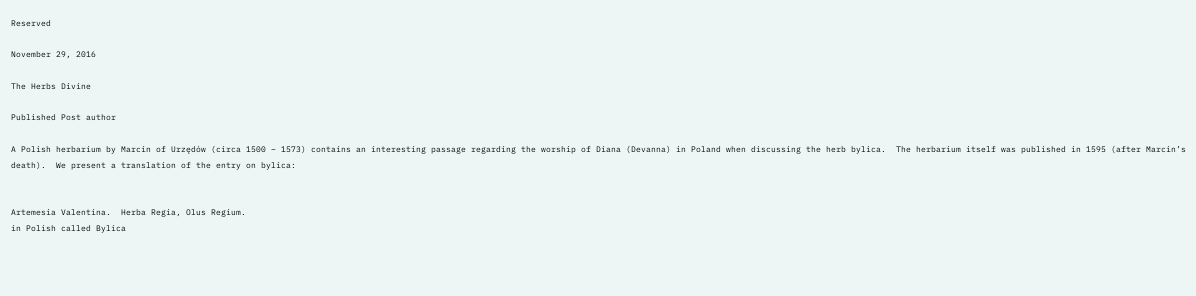Reserved

November 29, 2016

The Herbs Divine

Published Post author

A Polish herbarium by Marcin of Urzędów (circa 1500 – 1573) contains an interesting passage regarding the worship of Diana (Devanna) in Poland when discussing the herb bylica.  The herbarium itself was published in 1595 (after Marcin’s death).  We present a translation of the entry on bylica:


Artemesia Valentina.  Herba Regia, Olus Regium.
in Polish called Bylica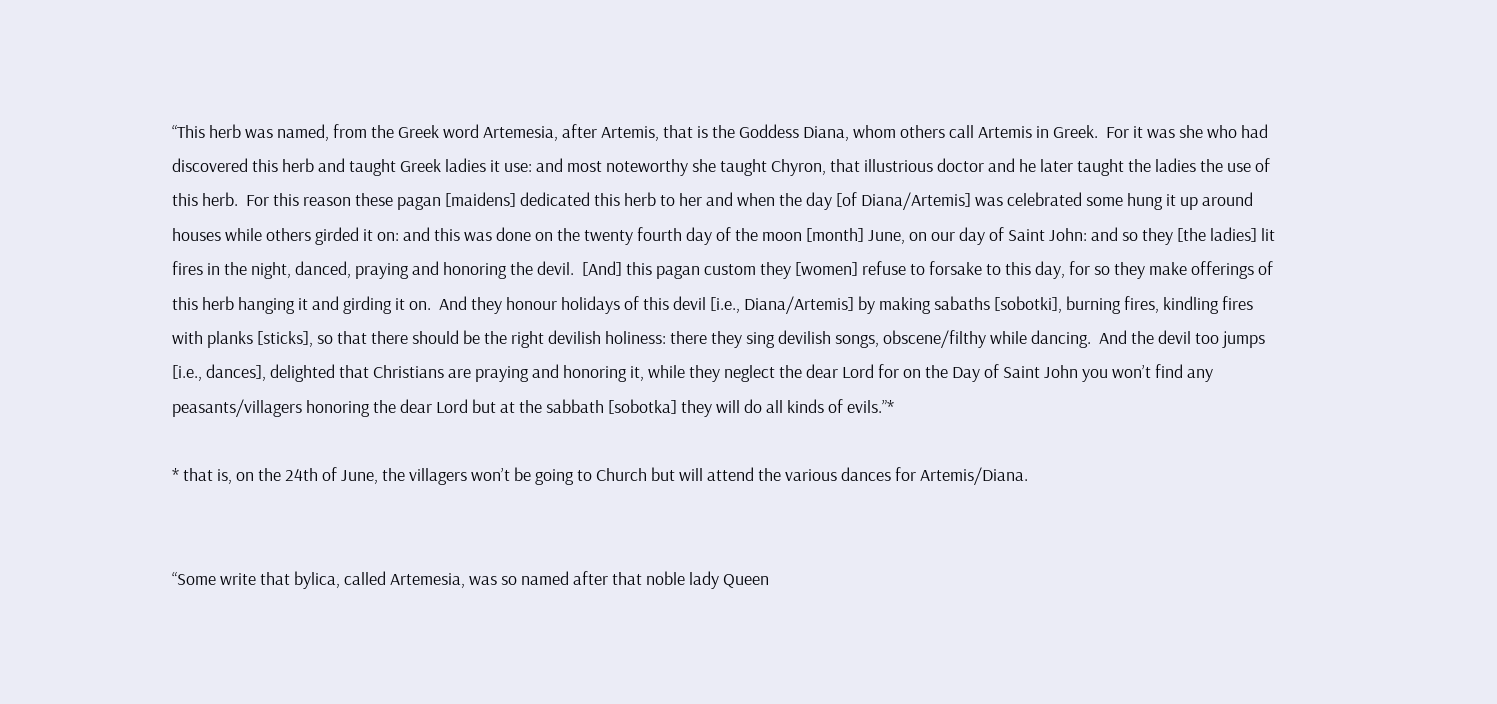“This herb was named, from the Greek word Artemesia, after Artemis, that is the Goddess Diana, whom others call Artemis in Greek.  For it was she who had discovered this herb and taught Greek ladies it use: and most noteworthy she taught Chyron, that illustrious doctor and he later taught the ladies the use of this herb.  For this reason these pagan [maidens] dedicated this herb to her and when the day [of Diana/Artemis] was celebrated some hung it up around houses while others girded it on: and this was done on the twenty fourth day of the moon [month] June, on our day of Saint John: and so they [the ladies] lit fires in the night, danced, praying and honoring the devil.  [And] this pagan custom they [women] refuse to forsake to this day, for so they make offerings of this herb hanging it and girding it on.  And they honour holidays of this devil [i.e., Diana/Artemis] by making sabaths [sobotki], burning fires, kindling fires with planks [sticks], so that there should be the right devilish holiness: there they sing devilish songs, obscene/filthy while dancing.  And the devil too jumps [i.e., dances], delighted that Christians are praying and honoring it, while they neglect the dear Lord for on the Day of Saint John you won’t find any peasants/villagers honoring the dear Lord but at the sabbath [sobotka] they will do all kinds of evils.”*

* that is, on the 24th of June, the villagers won’t be going to Church but will attend the various dances for Artemis/Diana.


“Some write that bylica, called Artemesia, was so named after that noble lady Queen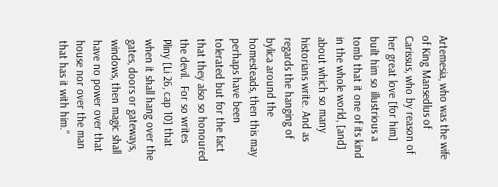Artemesia, who was the wife of King Mansedlus of Carissus, who by reason of her great love [for him] built him so illustrious a tomb that it one of its kind in the whole world, [and] about which so many historians write. And as regards the hanging of bylica around the homesteads, then this may perhaps have been tolerated but for the fact that they also so honoured the devil.  For so writes Pliny [Li 26, cap 10] that when it shall hang over the gates, doors or gateways, windows, then magic shall have no power over that house nor over the man that has it with him.”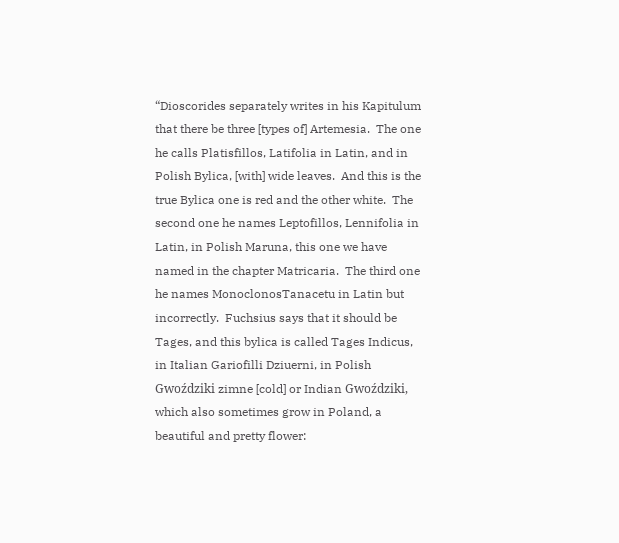“Dioscorides separately writes in his Kapitulum that there be three [types of] Artemesia.  The one he calls Platisfillos, Latifolia in Latin, and in Polish Bylica, [with] wide leaves.  And this is the true Bylica one is red and the other white.  The second one he names Leptofillos, Lennifolia in Latin, in Polish Maruna, this one we have named in the chapter Matricaria.  The third one he names MonoclonosTanacetu in Latin but incorrectly.  Fuchsius says that it should be Tages, and this bylica is called Tages Indicus, in Italian Gariofilli Dziuerni, in Polish Gwoździki zimne [cold] or Indian Gwoździki, which also sometimes grow in Poland, a beautiful and pretty flower: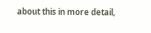about this in more detail,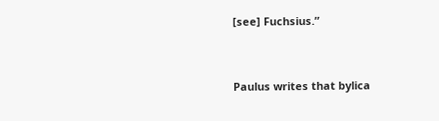[see] Fuchsius.”


Paulus writes that bylica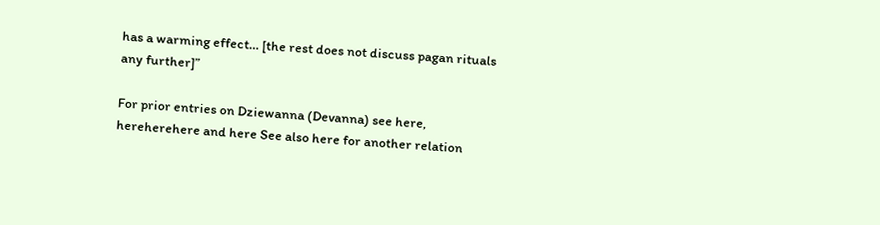has a warming effect… [the rest does not discuss pagan rituals any further]”

For prior entries on Dziewanna (Devanna) see here, hereherehere and here See also here for another relation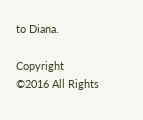to Diana.

Copyright ©2016 All Rights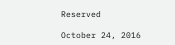Reserved

October 24, 2016